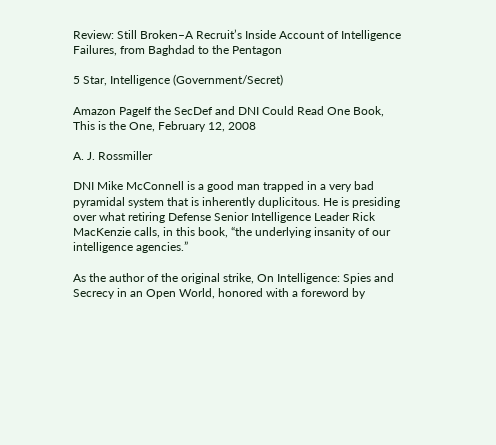Review: Still Broken–A Recruit’s Inside Account of Intelligence Failures, from Baghdad to the Pentagon

5 Star, Intelligence (Government/Secret)

Amazon PageIf the SecDef and DNI Could Read One Book, This is the One, February 12, 2008

A. J. Rossmiller

DNI Mike McConnell is a good man trapped in a very bad pyramidal system that is inherently duplicitous. He is presiding over what retiring Defense Senior Intelligence Leader Rick MacKenzie calls, in this book, “the underlying insanity of our intelligence agencies.”

As the author of the original strike, On Intelligence: Spies and Secrecy in an Open World, honored with a foreword by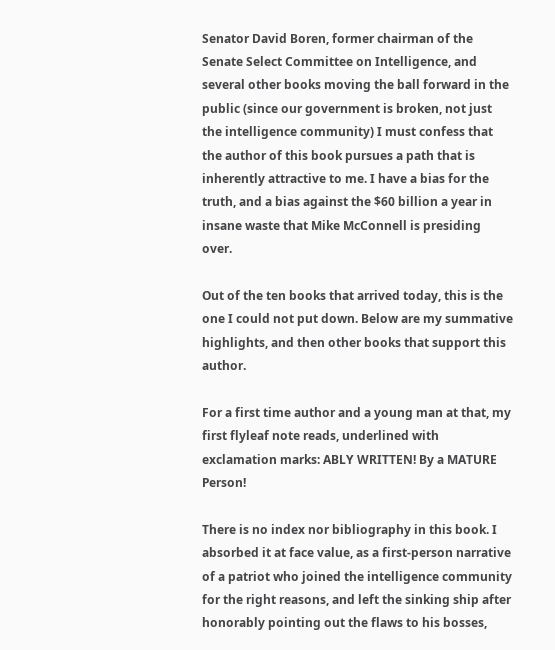Senator David Boren, former chairman of the Senate Select Committee on Intelligence, and several other books moving the ball forward in the public (since our government is broken, not just the intelligence community) I must confess that the author of this book pursues a path that is inherently attractive to me. I have a bias for the truth, and a bias against the $60 billion a year in insane waste that Mike McConnell is presiding over.

Out of the ten books that arrived today, this is the one I could not put down. Below are my summative highlights, and then other books that support this author.

For a first time author and a young man at that, my first flyleaf note reads, underlined with exclamation marks: ABLY WRITTEN! By a MATURE Person!

There is no index nor bibliography in this book. I absorbed it at face value, as a first-person narrative of a patriot who joined the intelligence community for the right reasons, and left the sinking ship after honorably pointing out the flaws to his bosses,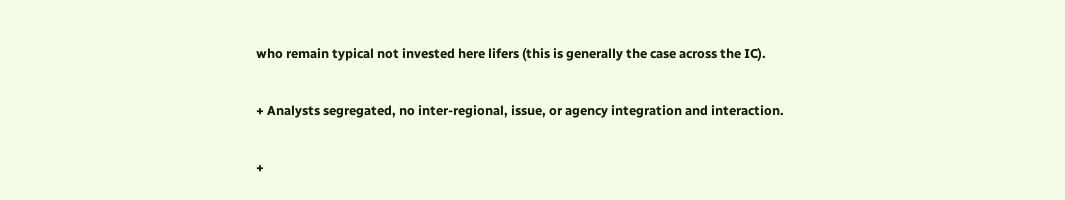who remain typical not invested here lifers (this is generally the case across the IC).

+ Analysts segregated, no inter-regional, issue, or agency integration and interaction.

+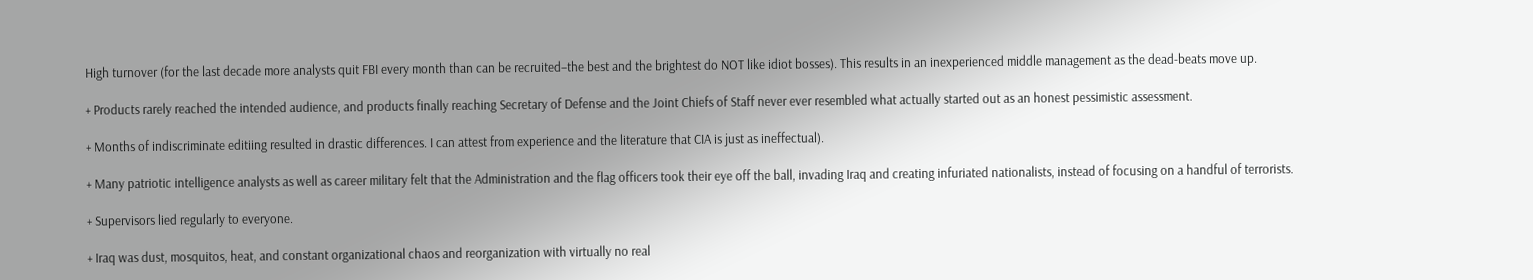High turnover (for the last decade more analysts quit FBI every month than can be recruited–the best and the brightest do NOT like idiot bosses). This results in an inexperienced middle management as the dead-beats move up.

+ Products rarely reached the intended audience, and products finally reaching Secretary of Defense and the Joint Chiefs of Staff never ever resembled what actually started out as an honest pessimistic assessment.

+ Months of indiscriminate editiing resulted in drastic differences. I can attest from experience and the literature that CIA is just as ineffectual).

+ Many patriotic intelligence analysts as well as career military felt that the Administration and the flag officers took their eye off the ball, invading Iraq and creating infuriated nationalists, instead of focusing on a handful of terrorists.

+ Supervisors lied regularly to everyone.

+ Iraq was dust, mosquitos, heat, and constant organizational chaos and reorganization with virtually no real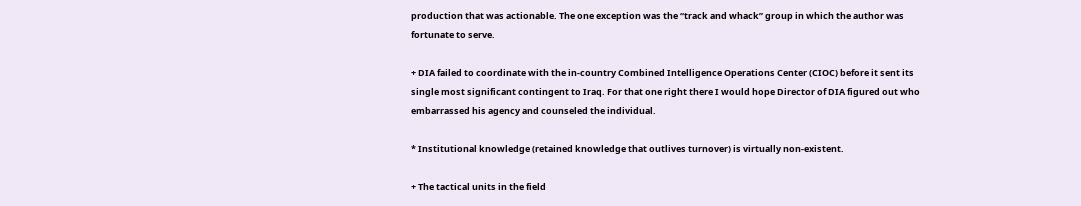production that was actionable. The one exception was the “track and whack” group in which the author was fortunate to serve.

+ DIA failed to coordinate with the in-country Combined Intelligence Operations Center (CIOC) before it sent its single most significant contingent to Iraq. For that one right there I would hope Director of DIA figured out who embarrassed his agency and counseled the individual.

* Institutional knowledge (retained knowledge that outlives turnover) is virtually non-existent.

+ The tactical units in the field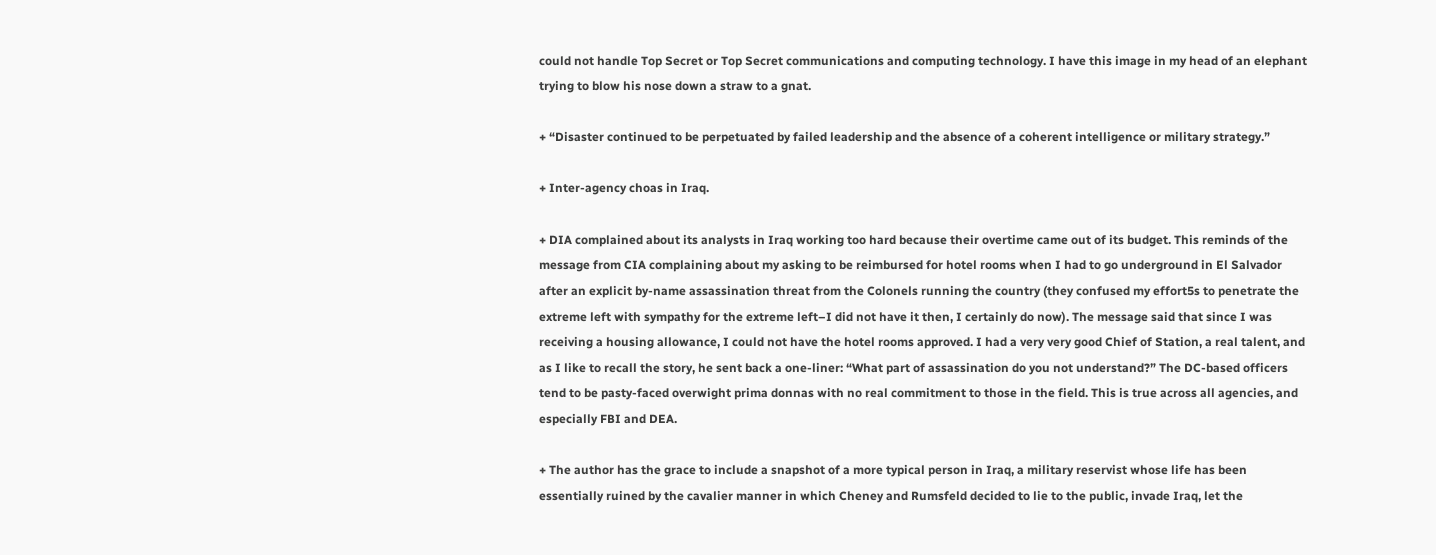could not handle Top Secret or Top Secret communications and computing technology. I have this image in my head of an elephant trying to blow his nose down a straw to a gnat.

+ “Disaster continued to be perpetuated by failed leadership and the absence of a coherent intelligence or military strategy.”

+ Inter-agency choas in Iraq.

+ DIA complained about its analysts in Iraq working too hard because their overtime came out of its budget. This reminds of the message from CIA complaining about my asking to be reimbursed for hotel rooms when I had to go underground in El Salvador after an explicit by-name assassination threat from the Colonels running the country (they confused my effort5s to penetrate the extreme left with sympathy for the extreme left–I did not have it then, I certainly do now). The message said that since I was receiving a housing allowance, I could not have the hotel rooms approved. I had a very very good Chief of Station, a real talent, and as I like to recall the story, he sent back a one-liner: “What part of assassination do you not understand?” The DC-based officers tend to be pasty-faced overwight prima donnas with no real commitment to those in the field. This is true across all agencies, and especially FBI and DEA.

+ The author has the grace to include a snapshot of a more typical person in Iraq, a military reservist whose life has been essentially ruined by the cavalier manner in which Cheney and Rumsfeld decided to lie to the public, invade Iraq, let the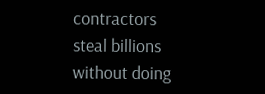contractors steal billions without doing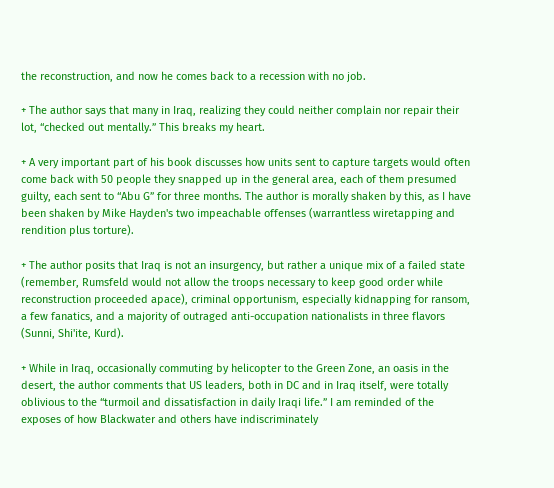the reconstruction, and now he comes back to a recession with no job.

+ The author says that many in Iraq, realizing they could neither complain nor repair their lot, “checked out mentally.” This breaks my heart.

+ A very important part of his book discusses how units sent to capture targets would often come back with 50 people they snapped up in the general area, each of them presumed guilty, each sent to “Abu G” for three months. The author is morally shaken by this, as I have been shaken by Mike Hayden's two impeachable offenses (warrantless wiretapping and rendition plus torture).

+ The author posits that Iraq is not an insurgency, but rather a unique mix of a failed state (remember, Rumsfeld would not allow the troops necessary to keep good order while reconstruction proceeded apace), criminal opportunism, especially kidnapping for ransom, a few fanatics, and a majority of outraged anti-occupation nationalists in three flavors (Sunni, Shi'ite, Kurd).

+ While in Iraq, occasionally commuting by helicopter to the Green Zone, an oasis in the desert, the author comments that US leaders, both in DC and in Iraq itself, were totally oblivious to the “turmoil and dissatisfaction in daily Iraqi life.” I am reminded of the exposes of how Blackwater and others have indiscriminately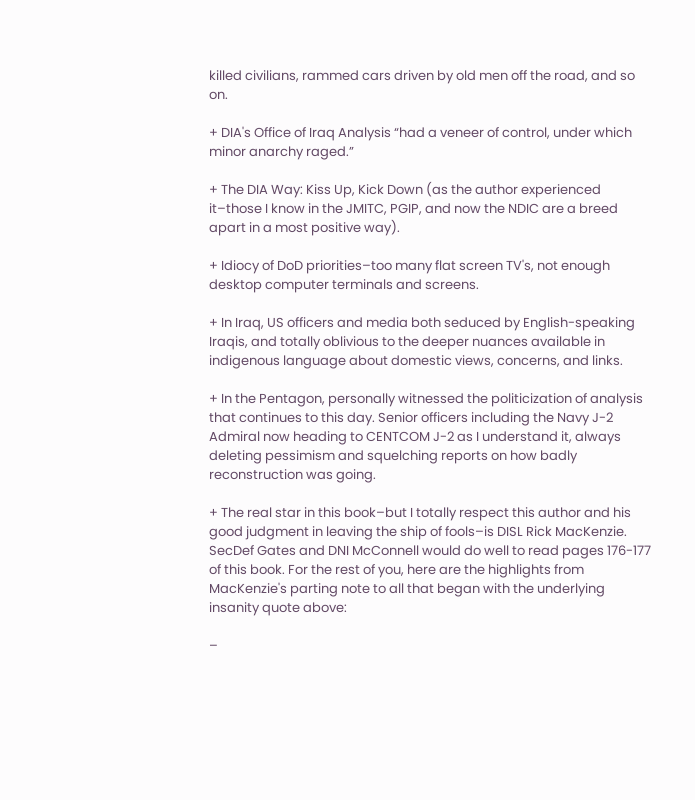killed civilians, rammed cars driven by old men off the road, and so on.

+ DIA's Office of Iraq Analysis “had a veneer of control, under which minor anarchy raged.”

+ The DIA Way: Kiss Up, Kick Down (as the author experienced it–those I know in the JMITC, PGIP, and now the NDIC are a breed apart in a most positive way).

+ Idiocy of DoD priorities–too many flat screen TV's, not enough desktop computer terminals and screens.

+ In Iraq, US officers and media both seduced by English-speaking Iraqis, and totally oblivious to the deeper nuances available in indigenous language about domestic views, concerns, and links.

+ In the Pentagon, personally witnessed the politicization of analysis that continues to this day. Senior officers including the Navy J-2 Admiral now heading to CENTCOM J-2 as I understand it, always deleting pessimism and squelching reports on how badly reconstruction was going.

+ The real star in this book–but I totally respect this author and his good judgment in leaving the ship of fools–is DISL Rick MacKenzie. SecDef Gates and DNI McConnell would do well to read pages 176-177 of this book. For the rest of you, here are the highlights from MacKenzie's parting note to all that began with the underlying insanity quote above:

–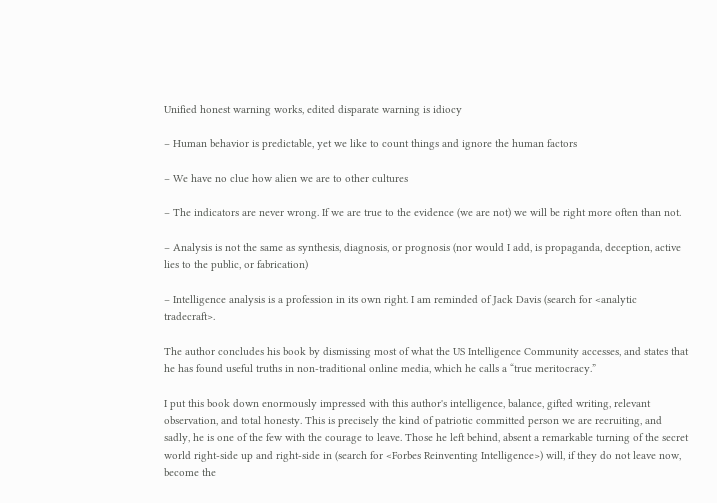Unified honest warning works, edited disparate warning is idiocy

– Human behavior is predictable, yet we like to count things and ignore the human factors

– We have no clue how alien we are to other cultures

– The indicators are never wrong. If we are true to the evidence (we are not) we will be right more often than not.

– Analysis is not the same as synthesis, diagnosis, or prognosis (nor would I add, is propaganda, deception, active lies to the public, or fabrication)

– Intelligence analysis is a profession in its own right. I am reminded of Jack Davis (search for <analytic tradecraft>.

The author concludes his book by dismissing most of what the US Intelligence Community accesses, and states that he has found useful truths in non-traditional online media, which he calls a “true meritocracy.”

I put this book down enormously impressed with this author's intelligence, balance, gifted writing, relevant observation, and total honesty. This is precisely the kind of patriotic committed person we are recruiting, and sadly, he is one of the few with the courage to leave. Those he left behind, absent a remarkable turning of the secret world right-side up and right-side in (search for <Forbes Reinventing Intelligence>) will, if they do not leave now, become the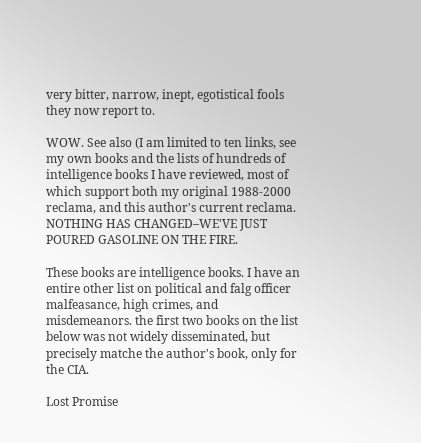very bitter, narrow, inept, egotistical fools they now report to.

WOW. See also (I am limited to ten links, see my own books and the lists of hundreds of intelligence books I have reviewed, most of which support both my original 1988-2000 reclama, and this author's current reclama. NOTHING HAS CHANGED–WE'VE JUST POURED GASOLINE ON THE FIRE.

These books are intelligence books. I have an entire other list on political and falg officer malfeasance, high crimes, and misdemeanors. the first two books on the list below was not widely disseminated, but precisely matche the author's book, only for the CIA.

Lost Promise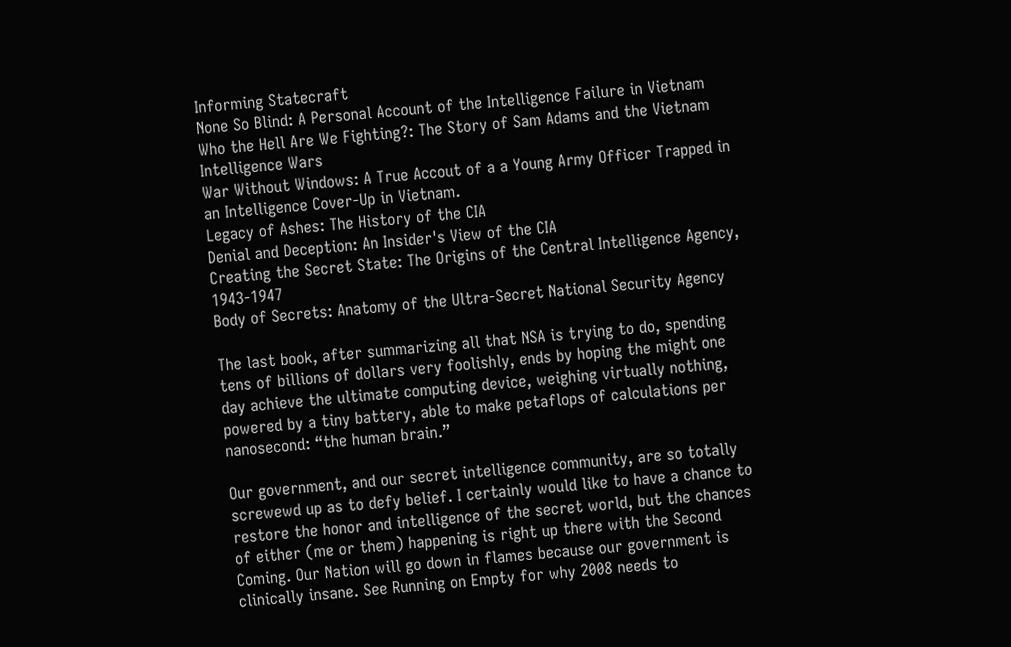Informing Statecraft
None So Blind: A Personal Account of the Intelligence Failure in Vietnam
Who the Hell Are We Fighting?: The Story of Sam Adams and the Vietnam Intelligence Wars
War Without Windows: A True Accout of a a Young Army Officer Trapped in an Intelligence Cover-Up in Vietnam.
Legacy of Ashes: The History of the CIA
Denial and Deception: An Insider's View of the CIA
Creating the Secret State: The Origins of the Central Intelligence Agency, 1943-1947
Body of Secrets: Anatomy of the Ultra-Secret National Security Agency

The last book, after summarizing all that NSA is trying to do, spending tens of billions of dollars very foolishly, ends by hoping the might one day achieve the ultimate computing device, weighing virtually nothing, powered by a tiny battery, able to make petaflops of calculations per nanosecond: “the human brain.”

Our government, and our secret intelligence community, are so totally screwewd up as to defy belief. I certainly would like to have a chance to restore the honor and intelligence of the secret world, but the chances of either (me or them) happening is right up there with the Second Coming. Our Nation will go down in flames because our government is clinically insane. See Running on Empty for why 2008 needs to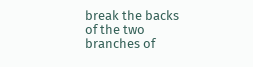break the backs of the two branches of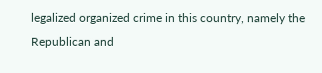legalized organized crime in this country, namely the Republican and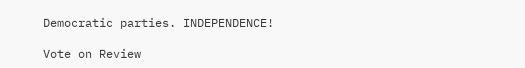Democratic parties. INDEPENDENCE!

Vote on Review